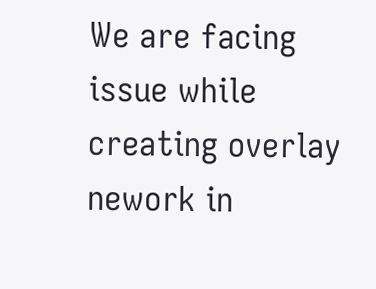We are facing issue while creating overlay nework in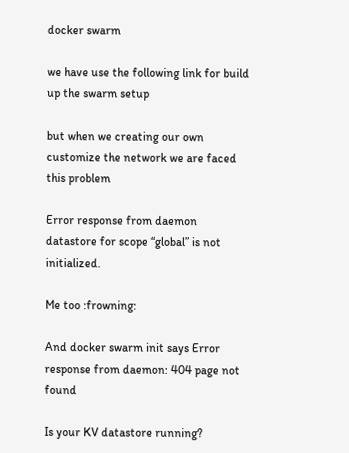docker swarm

we have use the following link for build up the swarm setup

but when we creating our own customize the network we are faced this problem

Error response from daemon datastore for scope “global” is not initialized.

Me too :frowning:

And docker swarm init says Error response from daemon: 404 page not found

Is your KV datastore running?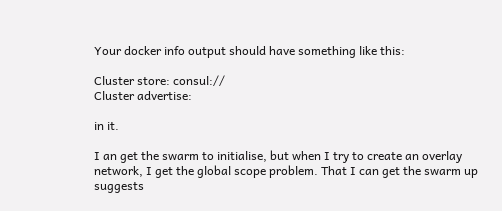Your docker info output should have something like this:

Cluster store: consul://
Cluster advertise:

in it.

I an get the swarm to initialise, but when I try to create an overlay network, I get the global scope problem. That I can get the swarm up suggests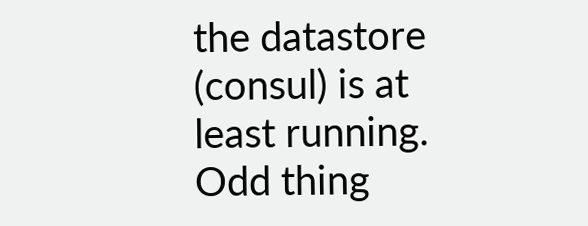the datastore (consul) is at least running. Odd thing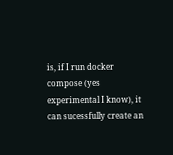is, if I run docker compose (yes experimental I know), it can sucessfully create an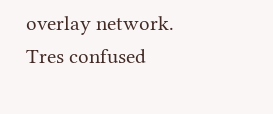overlay network. Tres confused